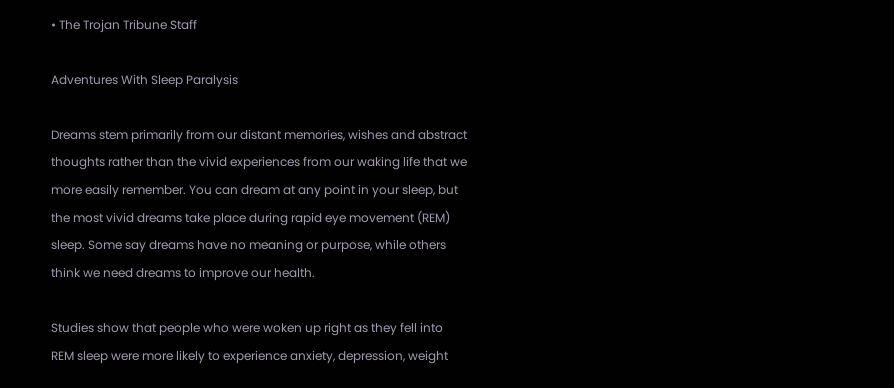• The Trojan Tribune Staff

Adventures With Sleep Paralysis

Dreams stem primarily from our distant memories, wishes and abstract thoughts rather than the vivid experiences from our waking life that we more easily remember. You can dream at any point in your sleep, but the most vivid dreams take place during rapid eye movement (REM) sleep. Some say dreams have no meaning or purpose, while others think we need dreams to improve our health.

Studies show that people who were woken up right as they fell into REM sleep were more likely to experience anxiety, depression, weight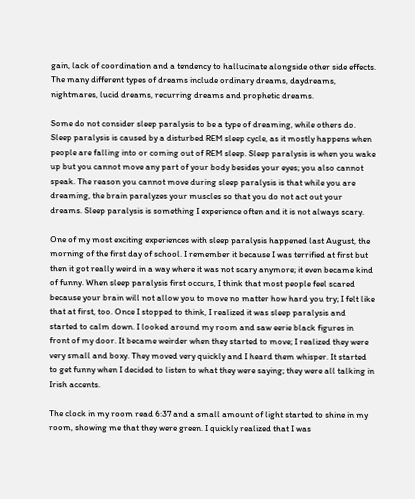gain, lack of coordination and a tendency to hallucinate alongside other side effects. The many different types of dreams include ordinary dreams, daydreams, nightmares, lucid dreams, recurring dreams and prophetic dreams.

Some do not consider sleep paralysis to be a type of dreaming, while others do. Sleep paralysis is caused by a disturbed REM sleep cycle, as it mostly happens when people are falling into or coming out of REM sleep. Sleep paralysis is when you wake up but you cannot move any part of your body besides your eyes; you also cannot speak. The reason you cannot move during sleep paralysis is that while you are dreaming, the brain paralyzes your muscles so that you do not act out your dreams. Sleep paralysis is something I experience often and it is not always scary.

One of my most exciting experiences with sleep paralysis happened last August, the morning of the first day of school. I remember it because I was terrified at first but then it got really weird in a way where it was not scary anymore; it even became kind of funny. When sleep paralysis first occurs, I think that most people feel scared because your brain will not allow you to move no matter how hard you try; I felt like that at first, too. Once I stopped to think, I realized it was sleep paralysis and started to calm down. I looked around my room and saw eerie black figures in front of my door. It became weirder when they started to move; I realized they were very small and boxy. They moved very quickly and I heard them whisper. It started to get funny when I decided to listen to what they were saying; they were all talking in Irish accents.

The clock in my room read 6:37 and a small amount of light started to shine in my room, showing me that they were green. I quickly realized that I was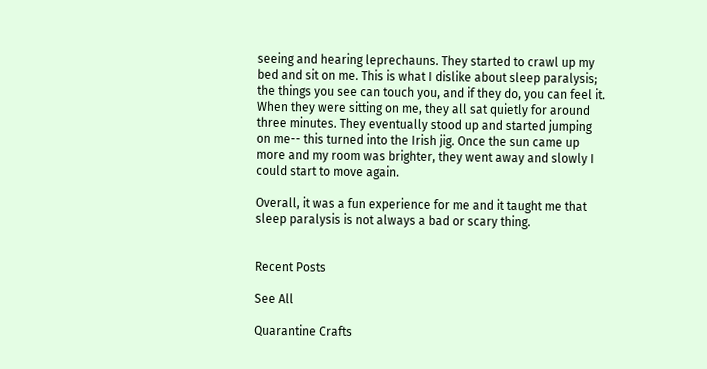seeing and hearing leprechauns. They started to crawl up my bed and sit on me. This is what I dislike about sleep paralysis; the things you see can touch you, and if they do, you can feel it. When they were sitting on me, they all sat quietly for around three minutes. They eventually stood up and started jumping on me-- this turned into the Irish jig. Once the sun came up more and my room was brighter, they went away and slowly I could start to move again.

Overall, it was a fun experience for me and it taught me that sleep paralysis is not always a bad or scary thing.


Recent Posts

See All

Quarantine Crafts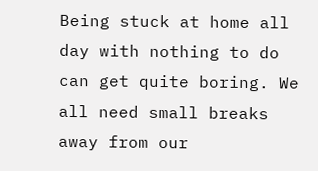Being stuck at home all day with nothing to do can get quite boring. We all need small breaks away from our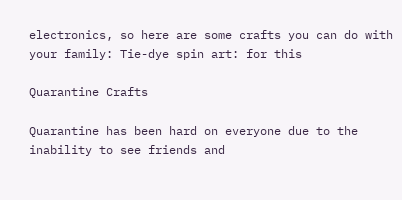electronics, so here are some crafts you can do with your family: Tie-dye spin art: for this

Quarantine Crafts

Quarantine has been hard on everyone due to the inability to see friends and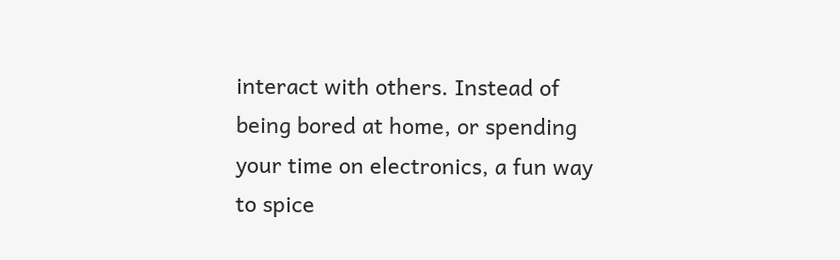interact with others. Instead of being bored at home, or spending your time on electronics, a fun way to spice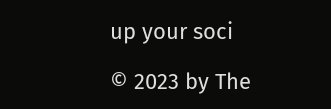up your soci

© 2023 by The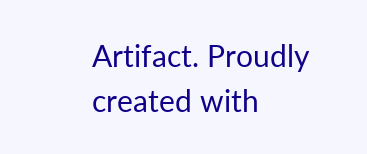Artifact. Proudly created with